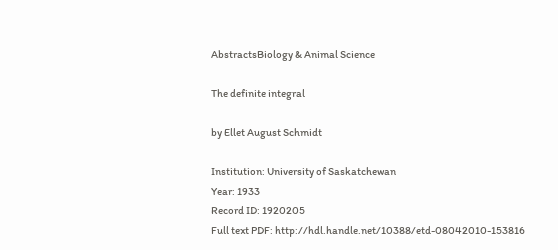AbstractsBiology & Animal Science

The definite integral

by Ellet August Schmidt

Institution: University of Saskatchewan
Year: 1933
Record ID: 1920205
Full text PDF: http://hdl.handle.net/10388/etd-08042010-153816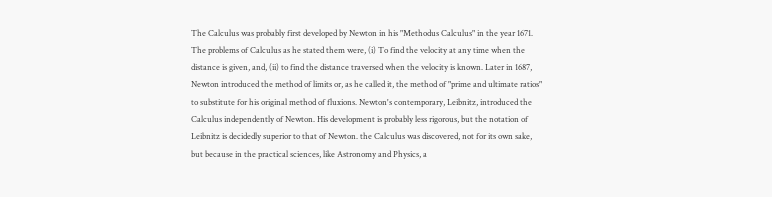The Calculus was probably first developed by Newton in his "Methodus Calculus" in the year 1671. The problems of Calculus as he stated them were, (i) To find the velocity at any time when the distance is given, and, (ii) to find the distance traversed when the velocity is known. Later in 1687, Newton introduced the method of limits or, as he called it, the method of "prime and ultimate ratios" to substitute for his original method of fluxions. Newton's contemporary, Leibnitz, introduced the Calculus independently of Newton. His development is probably less rigorous, but the notation of Leibnitz is decidedly superior to that of Newton. the Calculus was discovered, not for its own sake, but because in the practical sciences, like Astronomy and Physics, a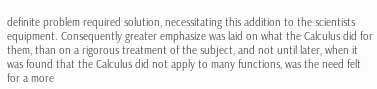definite problem required solution, necessitating this addition to the scientists equipment. Consequently greater emphasize was laid on what the Calculus did for them, than on a rigorous treatment of the subject, and not until later, when it was found that the Calculus did not apply to many functions, was the need felt for a more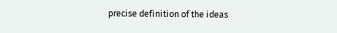precise definition of the ideas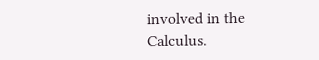involved in the Calculus.